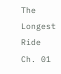The Longest Ride Ch. 01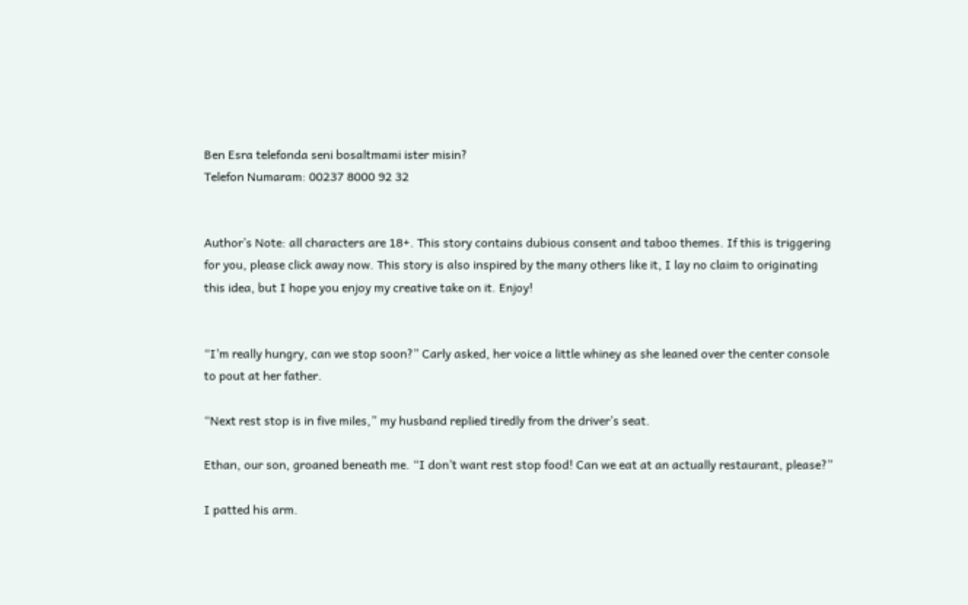Ben Esra telefonda seni bosaltmami ister misin?
Telefon Numaram: 00237 8000 92 32


Author’s Note: all characters are 18+. This story contains dubious consent and taboo themes. If this is triggering for you, please click away now. This story is also inspired by the many others like it, I lay no claim to originating this idea, but I hope you enjoy my creative take on it. Enjoy!


“I’m really hungry, can we stop soon?” Carly asked, her voice a little whiney as she leaned over the center console to pout at her father.

“Next rest stop is in five miles,” my husband replied tiredly from the driver’s seat.

Ethan, our son, groaned beneath me. “I don’t want rest stop food! Can we eat at an actually restaurant, please?”

I patted his arm.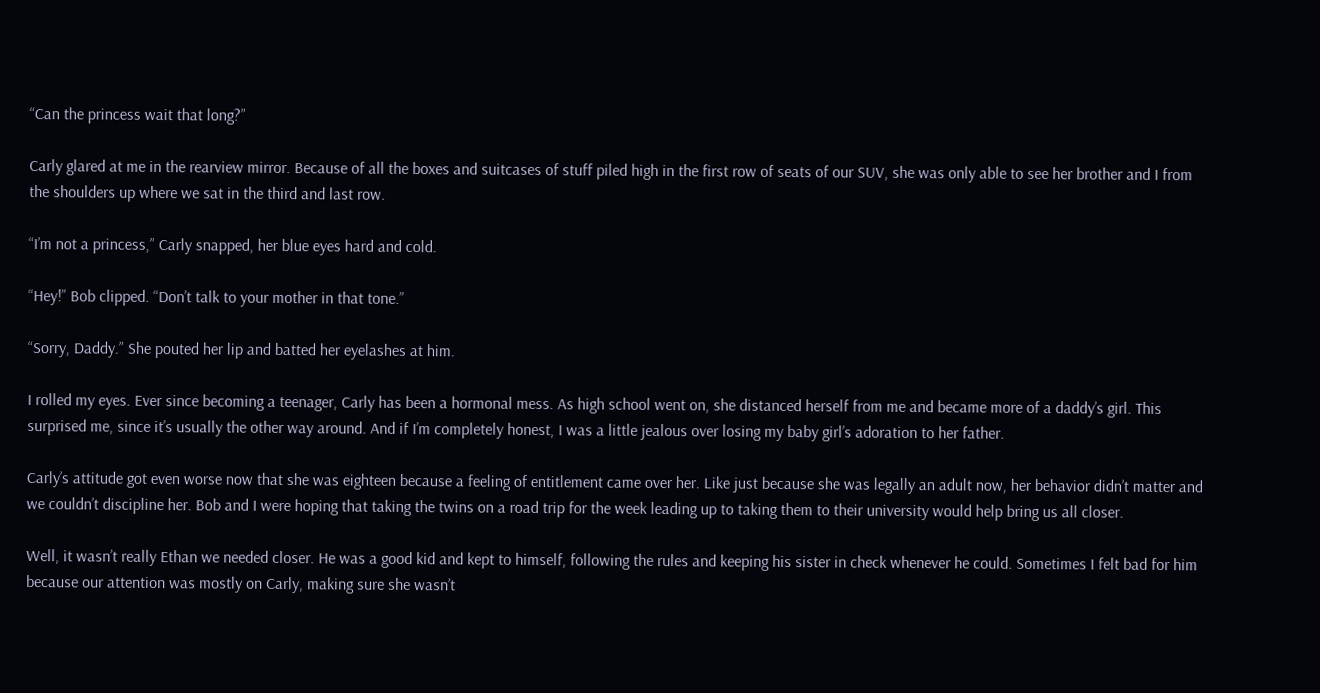“Can the princess wait that long?”

Carly glared at me in the rearview mirror. Because of all the boxes and suitcases of stuff piled high in the first row of seats of our SUV, she was only able to see her brother and I from the shoulders up where we sat in the third and last row.

“I’m not a princess,” Carly snapped, her blue eyes hard and cold.

“Hey!” Bob clipped. “Don’t talk to your mother in that tone.”

“Sorry, Daddy.” She pouted her lip and batted her eyelashes at him.

I rolled my eyes. Ever since becoming a teenager, Carly has been a hormonal mess. As high school went on, she distanced herself from me and became more of a daddy’s girl. This surprised me, since it’s usually the other way around. And if I’m completely honest, I was a little jealous over losing my baby girl’s adoration to her father.

Carly’s attitude got even worse now that she was eighteen because a feeling of entitlement came over her. Like just because she was legally an adult now, her behavior didn’t matter and we couldn’t discipline her. Bob and I were hoping that taking the twins on a road trip for the week leading up to taking them to their university would help bring us all closer.

Well, it wasn’t really Ethan we needed closer. He was a good kid and kept to himself, following the rules and keeping his sister in check whenever he could. Sometimes I felt bad for him because our attention was mostly on Carly, making sure she wasn’t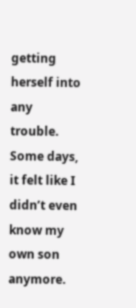getting herself into any trouble. Some days, it felt like I didn’t even know my own son anymore.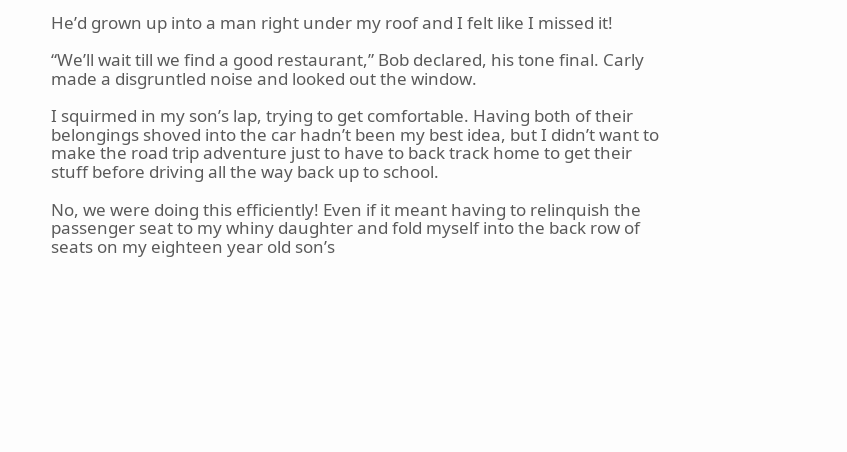He’d grown up into a man right under my roof and I felt like I missed it!

“We’ll wait till we find a good restaurant,” Bob declared, his tone final. Carly made a disgruntled noise and looked out the window.

I squirmed in my son’s lap, trying to get comfortable. Having both of their belongings shoved into the car hadn’t been my best idea, but I didn’t want to make the road trip adventure just to have to back track home to get their stuff before driving all the way back up to school.

No, we were doing this efficiently! Even if it meant having to relinquish the passenger seat to my whiny daughter and fold myself into the back row of seats on my eighteen year old son’s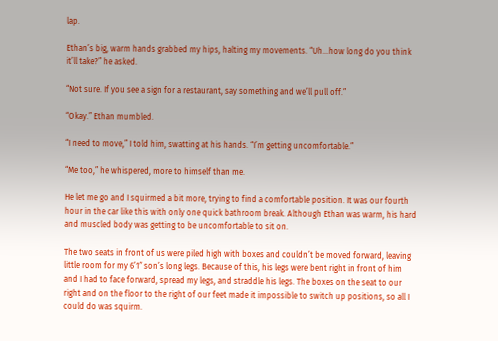lap.

Ethan’s big, warm hands grabbed my hips, halting my movements. “Uh…how long do you think it’ll take?” he asked.

“Not sure. If you see a sign for a restaurant, say something and we’ll pull off.”

“Okay.” Ethan mumbled.

“I need to move,” I told him, swatting at his hands. “I’m getting uncomfortable.”

“Me too,” he whispered, more to himself than me.

He let me go and I squirmed a bit more, trying to find a comfortable position. It was our fourth hour in the car like this with only one quick bathroom break. Although Ethan was warm, his hard and muscled body was getting to be uncomfortable to sit on.

The two seats in front of us were piled high with boxes and couldn’t be moved forward, leaving little room for my 6’1″ son’s long legs. Because of this, his legs were bent right in front of him and I had to face forward, spread my legs, and straddle his legs. The boxes on the seat to our right and on the floor to the right of our feet made it impossible to switch up positions, so all I could do was squirm.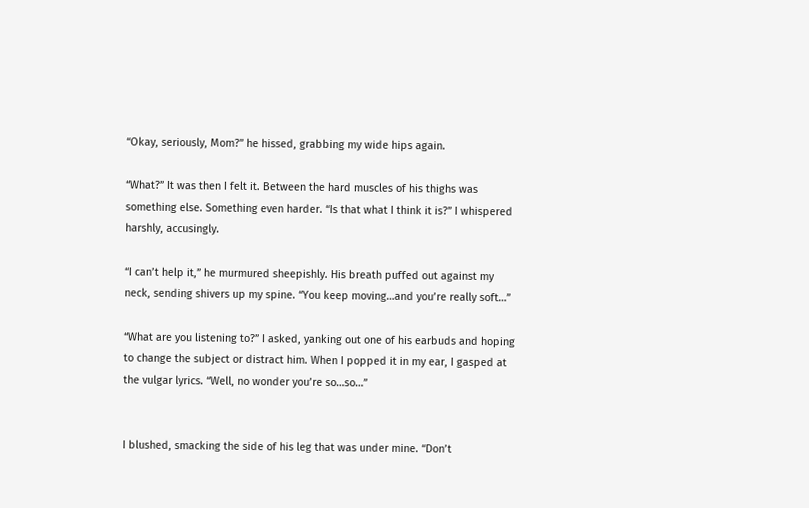“Okay, seriously, Mom?” he hissed, grabbing my wide hips again.

“What?” It was then I felt it. Between the hard muscles of his thighs was something else. Something even harder. “Is that what I think it is?” I whispered harshly, accusingly.

“I can’t help it,” he murmured sheepishly. His breath puffed out against my neck, sending shivers up my spine. “You keep moving…and you’re really soft…”

“What are you listening to?” I asked, yanking out one of his earbuds and hoping to change the subject or distract him. When I popped it in my ear, I gasped at the vulgar lyrics. “Well, no wonder you’re so…so…”


I blushed, smacking the side of his leg that was under mine. “Don’t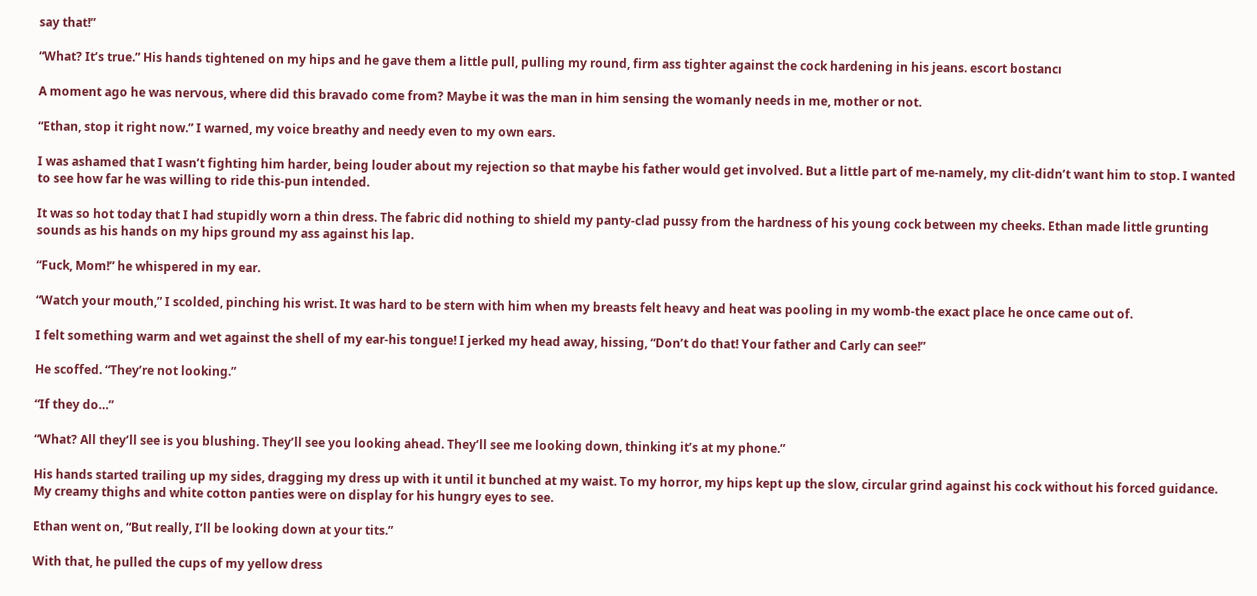say that!”

“What? It’s true.” His hands tightened on my hips and he gave them a little pull, pulling my round, firm ass tighter against the cock hardening in his jeans. escort bostancı

A moment ago he was nervous, where did this bravado come from? Maybe it was the man in him sensing the womanly needs in me, mother or not.

“Ethan, stop it right now.” I warned, my voice breathy and needy even to my own ears.

I was ashamed that I wasn’t fighting him harder, being louder about my rejection so that maybe his father would get involved. But a little part of me-namely, my clit-didn’t want him to stop. I wanted to see how far he was willing to ride this-pun intended.

It was so hot today that I had stupidly worn a thin dress. The fabric did nothing to shield my panty-clad pussy from the hardness of his young cock between my cheeks. Ethan made little grunting sounds as his hands on my hips ground my ass against his lap.

“Fuck, Mom!” he whispered in my ear.

“Watch your mouth,” I scolded, pinching his wrist. It was hard to be stern with him when my breasts felt heavy and heat was pooling in my womb-the exact place he once came out of.

I felt something warm and wet against the shell of my ear-his tongue! I jerked my head away, hissing, “Don’t do that! Your father and Carly can see!”

He scoffed. “They’re not looking.”

“If they do…”

“What? All they’ll see is you blushing. They’ll see you looking ahead. They’ll see me looking down, thinking it’s at my phone.”

His hands started trailing up my sides, dragging my dress up with it until it bunched at my waist. To my horror, my hips kept up the slow, circular grind against his cock without his forced guidance. My creamy thighs and white cotton panties were on display for his hungry eyes to see.

Ethan went on, “But really, I’ll be looking down at your tits.”

With that, he pulled the cups of my yellow dress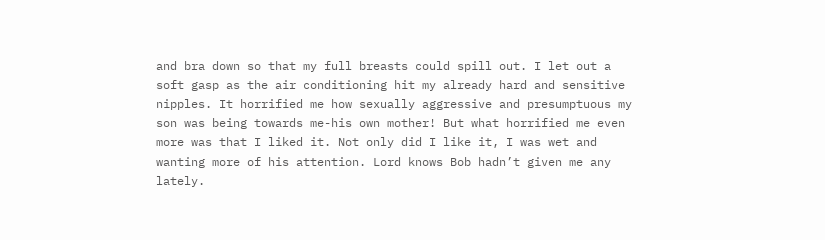and bra down so that my full breasts could spill out. I let out a soft gasp as the air conditioning hit my already hard and sensitive nipples. It horrified me how sexually aggressive and presumptuous my son was being towards me-his own mother! But what horrified me even more was that I liked it. Not only did I like it, I was wet and wanting more of his attention. Lord knows Bob hadn’t given me any lately.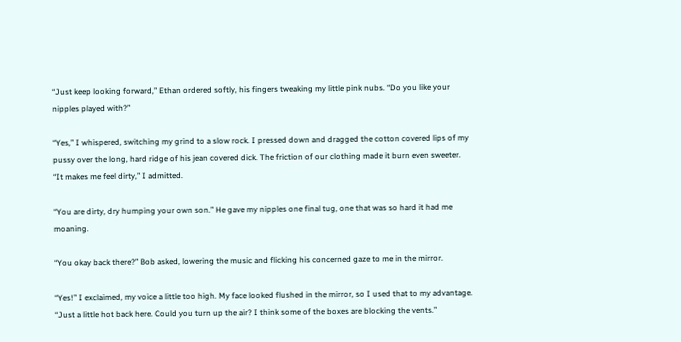“Just keep looking forward,” Ethan ordered softly, his fingers tweaking my little pink nubs. “Do you like your nipples played with?”

“Yes,” I whispered, switching my grind to a slow rock. I pressed down and dragged the cotton covered lips of my pussy over the long, hard ridge of his jean covered dick. The friction of our clothing made it burn even sweeter. “It makes me feel dirty,” I admitted.

“You are dirty, dry humping your own son.” He gave my nipples one final tug, one that was so hard it had me moaning.

“You okay back there?” Bob asked, lowering the music and flicking his concerned gaze to me in the mirror.

“Yes!” I exclaimed, my voice a little too high. My face looked flushed in the mirror, so I used that to my advantage. “Just a little hot back here. Could you turn up the air? I think some of the boxes are blocking the vents.”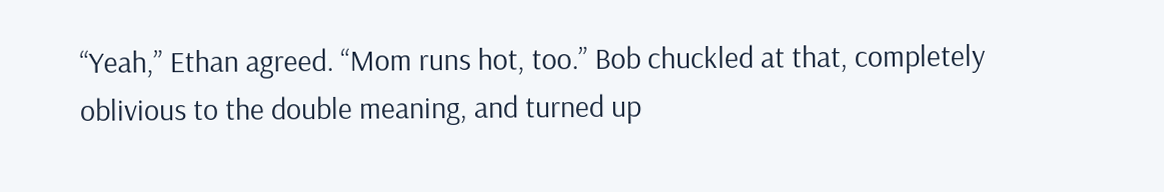“Yeah,” Ethan agreed. “Mom runs hot, too.” Bob chuckled at that, completely oblivious to the double meaning, and turned up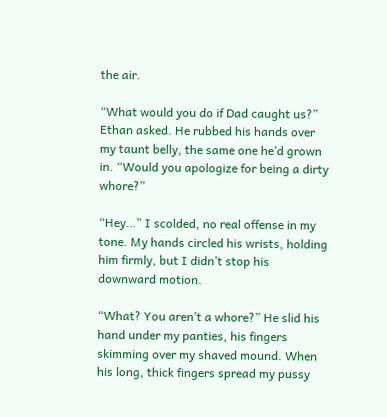the air.

“What would you do if Dad caught us?” Ethan asked. He rubbed his hands over my taunt belly, the same one he’d grown in. “Would you apologize for being a dirty whore?”

“Hey…” I scolded, no real offense in my tone. My hands circled his wrists, holding him firmly, but I didn’t stop his downward motion.

“What? You aren’t a whore?” He slid his hand under my panties, his fingers skimming over my shaved mound. When his long, thick fingers spread my pussy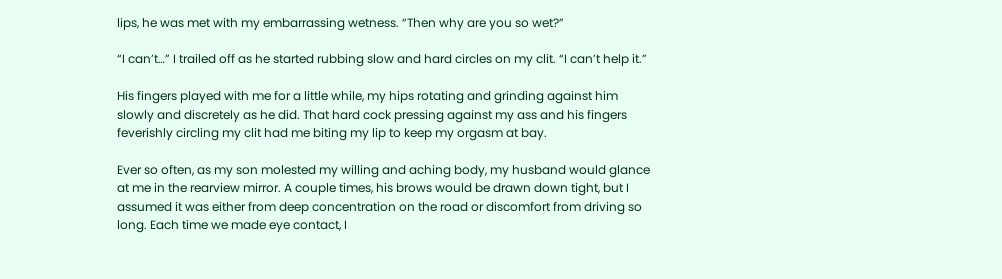lips, he was met with my embarrassing wetness. “Then why are you so wet?”

“I can’t…” I trailed off as he started rubbing slow and hard circles on my clit. “I can’t help it.”

His fingers played with me for a little while, my hips rotating and grinding against him slowly and discretely as he did. That hard cock pressing against my ass and his fingers feverishly circling my clit had me biting my lip to keep my orgasm at bay.

Ever so often, as my son molested my willing and aching body, my husband would glance at me in the rearview mirror. A couple times, his brows would be drawn down tight, but I assumed it was either from deep concentration on the road or discomfort from driving so long. Each time we made eye contact, I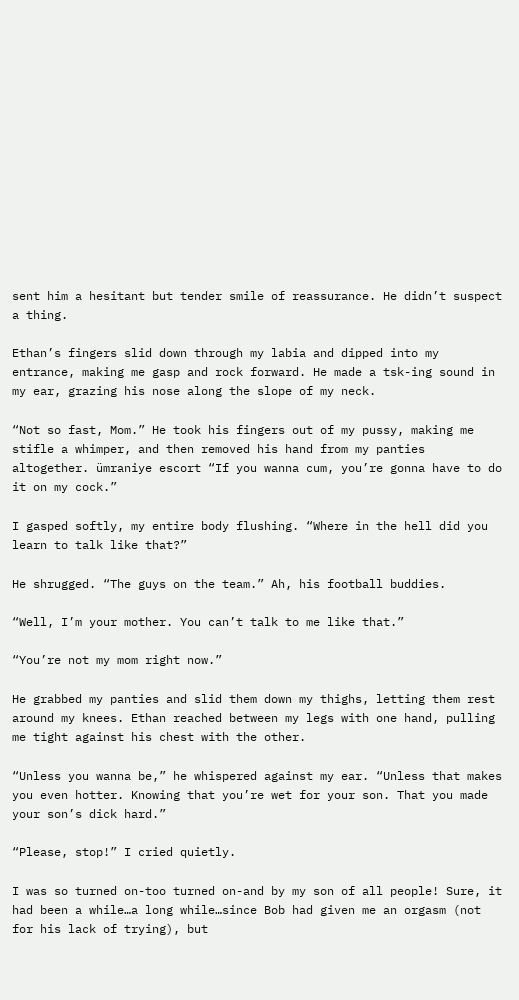sent him a hesitant but tender smile of reassurance. He didn’t suspect a thing.

Ethan’s fingers slid down through my labia and dipped into my entrance, making me gasp and rock forward. He made a tsk-ing sound in my ear, grazing his nose along the slope of my neck.

“Not so fast, Mom.” He took his fingers out of my pussy, making me stifle a whimper, and then removed his hand from my panties altogether. ümraniye escort “If you wanna cum, you’re gonna have to do it on my cock.”

I gasped softly, my entire body flushing. “Where in the hell did you learn to talk like that?”

He shrugged. “The guys on the team.” Ah, his football buddies.

“Well, I’m your mother. You can’t talk to me like that.”

“You’re not my mom right now.”

He grabbed my panties and slid them down my thighs, letting them rest around my knees. Ethan reached between my legs with one hand, pulling me tight against his chest with the other.

“Unless you wanna be,” he whispered against my ear. “Unless that makes you even hotter. Knowing that you’re wet for your son. That you made your son’s dick hard.”

“Please, stop!” I cried quietly.

I was so turned on-too turned on-and by my son of all people! Sure, it had been a while…a long while…since Bob had given me an orgasm (not for his lack of trying), but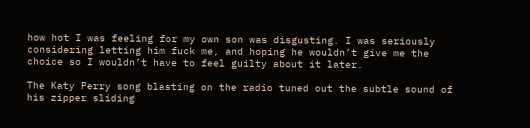how hot I was feeling for my own son was disgusting. I was seriously considering letting him fuck me, and hoping he wouldn’t give me the choice so I wouldn’t have to feel guilty about it later.

The Katy Perry song blasting on the radio tuned out the subtle sound of his zipper sliding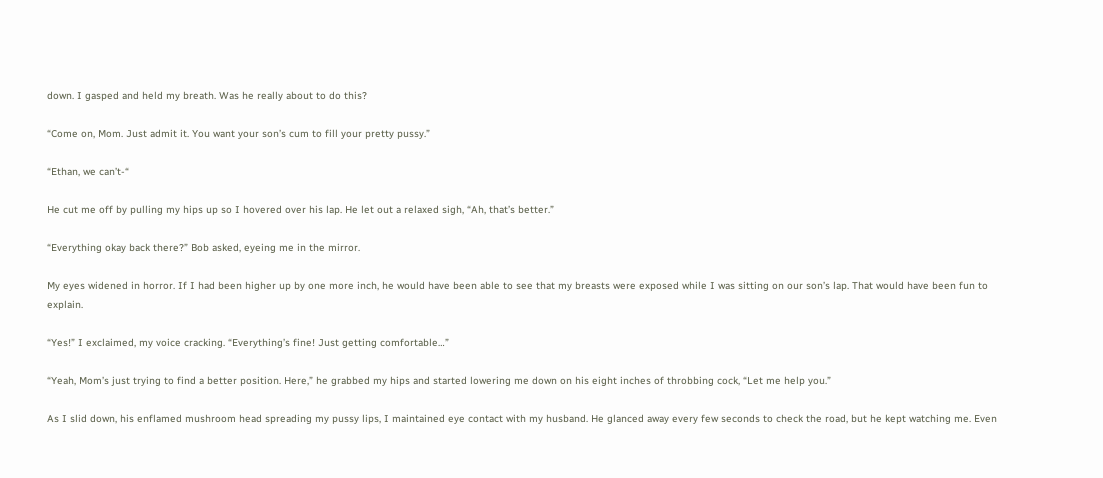down. I gasped and held my breath. Was he really about to do this?

“Come on, Mom. Just admit it. You want your son’s cum to fill your pretty pussy.”

“Ethan, we can’t-“

He cut me off by pulling my hips up so I hovered over his lap. He let out a relaxed sigh, “Ah, that’s better.”

“Everything okay back there?” Bob asked, eyeing me in the mirror.

My eyes widened in horror. If I had been higher up by one more inch, he would have been able to see that my breasts were exposed while I was sitting on our son’s lap. That would have been fun to explain.

“Yes!” I exclaimed, my voice cracking. “Everything’s fine! Just getting comfortable…”

“Yeah, Mom’s just trying to find a better position. Here,” he grabbed my hips and started lowering me down on his eight inches of throbbing cock, “Let me help you.”

As I slid down, his enflamed mushroom head spreading my pussy lips, I maintained eye contact with my husband. He glanced away every few seconds to check the road, but he kept watching me. Even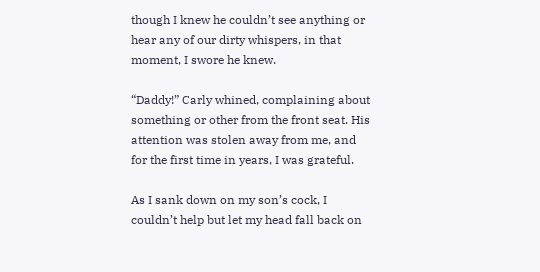though I knew he couldn’t see anything or hear any of our dirty whispers, in that moment, I swore he knew.

“Daddy!” Carly whined, complaining about something or other from the front seat. His attention was stolen away from me, and for the first time in years, I was grateful.

As I sank down on my son’s cock, I couldn’t help but let my head fall back on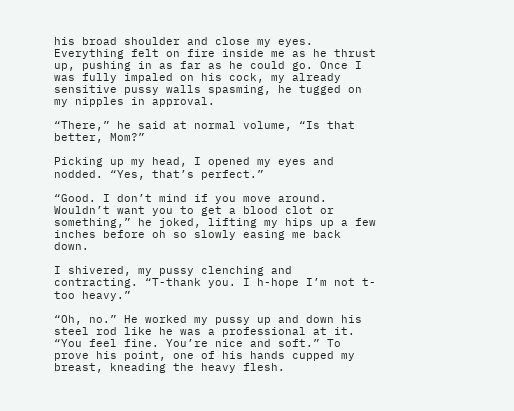his broad shoulder and close my eyes. Everything felt on fire inside me as he thrust up, pushing in as far as he could go. Once I was fully impaled on his cock, my already sensitive pussy walls spasming, he tugged on my nipples in approval.

“There,” he said at normal volume, “Is that better, Mom?”

Picking up my head, I opened my eyes and nodded. “Yes, that’s perfect.”

“Good. I don’t mind if you move around. Wouldn’t want you to get a blood clot or something,” he joked, lifting my hips up a few inches before oh so slowly easing me back down.

I shivered, my pussy clenching and contracting. “T-thank you. I h-hope I’m not t-too heavy.”

“Oh, no.” He worked my pussy up and down his steel rod like he was a professional at it. “You feel fine. You’re nice and soft.” To prove his point, one of his hands cupped my breast, kneading the heavy flesh.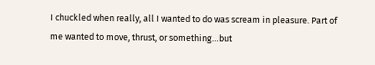I chuckled when really, all I wanted to do was scream in pleasure. Part of me wanted to move, thrust, or something…but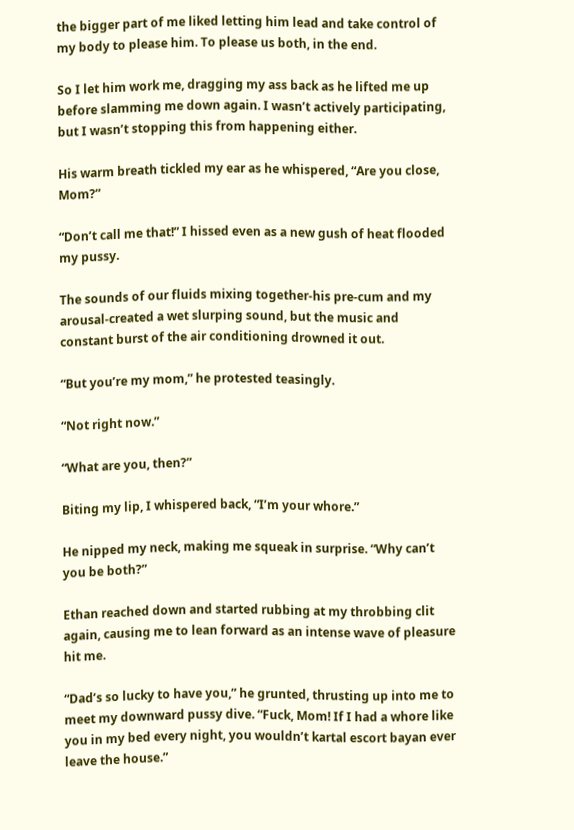the bigger part of me liked letting him lead and take control of my body to please him. To please us both, in the end.

So I let him work me, dragging my ass back as he lifted me up before slamming me down again. I wasn’t actively participating, but I wasn’t stopping this from happening either.

His warm breath tickled my ear as he whispered, “Are you close, Mom?”

“Don’t call me that!” I hissed even as a new gush of heat flooded my pussy.

The sounds of our fluids mixing together-his pre-cum and my arousal-created a wet slurping sound, but the music and constant burst of the air conditioning drowned it out.

“But you’re my mom,” he protested teasingly.

“Not right now.”

“What are you, then?”

Biting my lip, I whispered back, “I’m your whore.”

He nipped my neck, making me squeak in surprise. “Why can’t you be both?”

Ethan reached down and started rubbing at my throbbing clit again, causing me to lean forward as an intense wave of pleasure hit me.

“Dad’s so lucky to have you,” he grunted, thrusting up into me to meet my downward pussy dive. “Fuck, Mom! If I had a whore like you in my bed every night, you wouldn’t kartal escort bayan ever leave the house.”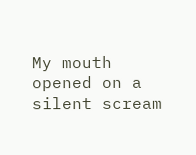My mouth opened on a silent scream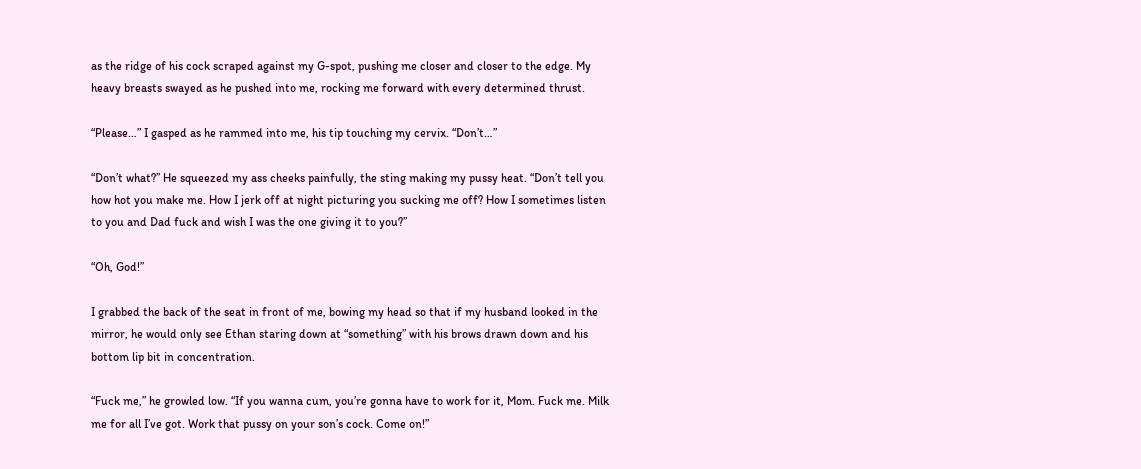as the ridge of his cock scraped against my G-spot, pushing me closer and closer to the edge. My heavy breasts swayed as he pushed into me, rocking me forward with every determined thrust.

“Please…” I gasped as he rammed into me, his tip touching my cervix. “Don’t…”

“Don’t what?” He squeezed my ass cheeks painfully, the sting making my pussy heat. “Don’t tell you how hot you make me. How I jerk off at night picturing you sucking me off? How I sometimes listen to you and Dad fuck and wish I was the one giving it to you?”

“Oh, God!”

I grabbed the back of the seat in front of me, bowing my head so that if my husband looked in the mirror, he would only see Ethan staring down at “something” with his brows drawn down and his bottom lip bit in concentration.

“Fuck me,” he growled low. “If you wanna cum, you’re gonna have to work for it, Mom. Fuck me. Milk me for all I’ve got. Work that pussy on your son’s cock. Come on!”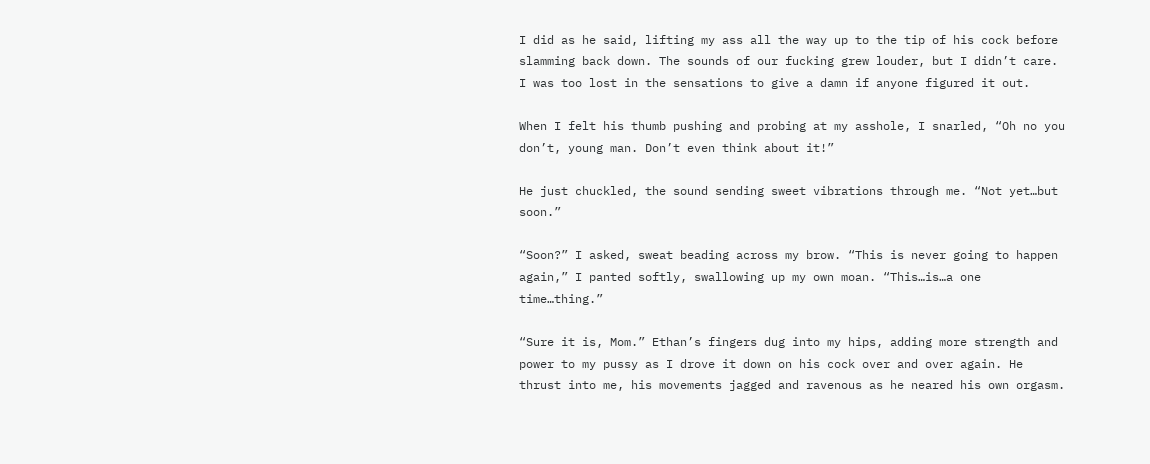I did as he said, lifting my ass all the way up to the tip of his cock before slamming back down. The sounds of our fucking grew louder, but I didn’t care. I was too lost in the sensations to give a damn if anyone figured it out.

When I felt his thumb pushing and probing at my asshole, I snarled, “Oh no you don’t, young man. Don’t even think about it!”

He just chuckled, the sound sending sweet vibrations through me. “Not yet…but soon.”

“Soon?” I asked, sweat beading across my brow. “This is never going to happen again,” I panted softly, swallowing up my own moan. “This…is…a one time…thing.”

“Sure it is, Mom.” Ethan’s fingers dug into my hips, adding more strength and power to my pussy as I drove it down on his cock over and over again. He thrust into me, his movements jagged and ravenous as he neared his own orgasm.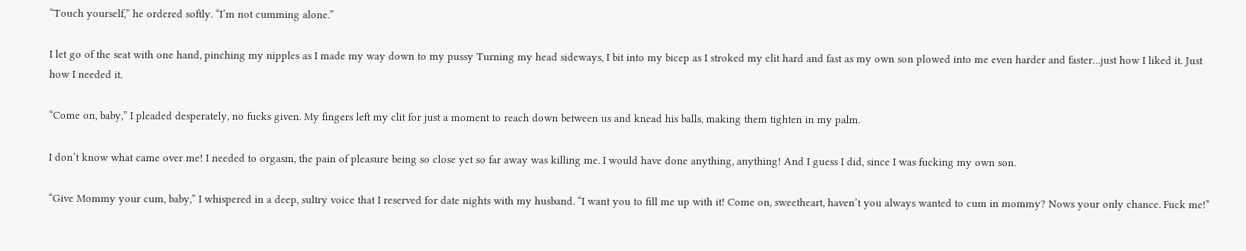“Touch yourself,” he ordered softly. “I’m not cumming alone.”

I let go of the seat with one hand, pinching my nipples as I made my way down to my pussy Turning my head sideways, I bit into my bicep as I stroked my clit hard and fast as my own son plowed into me even harder and faster…just how I liked it. Just how I needed it.

“Come on, baby,” I pleaded desperately, no fucks given. My fingers left my clit for just a moment to reach down between us and knead his balls, making them tighten in my palm.

I don’t know what came over me! I needed to orgasm, the pain of pleasure being so close yet so far away was killing me. I would have done anything, anything! And I guess I did, since I was fucking my own son.

“Give Mommy your cum, baby,” I whispered in a deep, sultry voice that I reserved for date nights with my husband. “I want you to fill me up with it! Come on, sweetheart, haven’t you always wanted to cum in mommy? Nows your only chance. Fuck me!”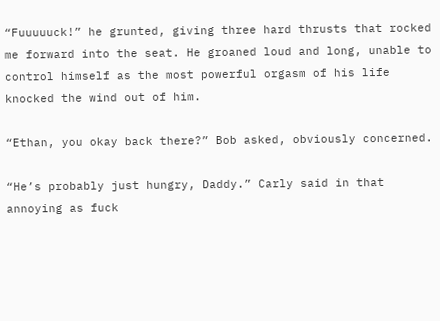“Fuuuuuck!” he grunted, giving three hard thrusts that rocked me forward into the seat. He groaned loud and long, unable to control himself as the most powerful orgasm of his life knocked the wind out of him.

“Ethan, you okay back there?” Bob asked, obviously concerned.

“He’s probably just hungry, Daddy.” Carly said in that annoying as fuck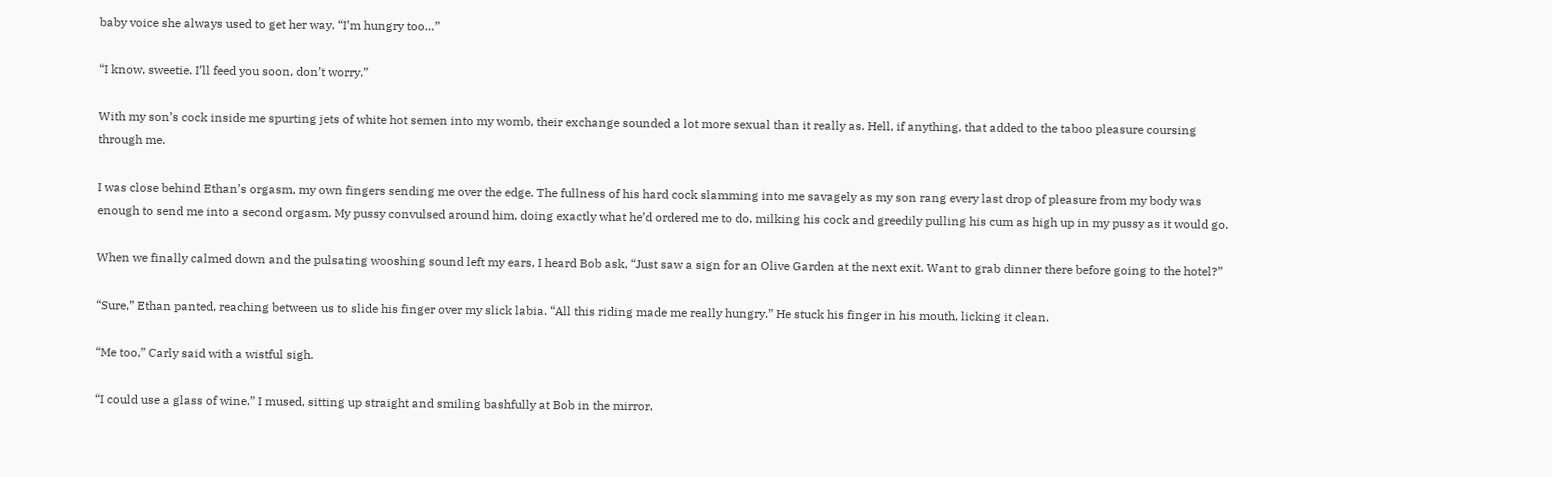baby voice she always used to get her way. “I’m hungry too…”

“I know, sweetie. I’ll feed you soon, don’t worry.”

With my son’s cock inside me spurting jets of white hot semen into my womb, their exchange sounded a lot more sexual than it really as. Hell, if anything, that added to the taboo pleasure coursing through me.

I was close behind Ethan’s orgasm, my own fingers sending me over the edge. The fullness of his hard cock slamming into me savagely as my son rang every last drop of pleasure from my body was enough to send me into a second orgasm. My pussy convulsed around him, doing exactly what he’d ordered me to do, milking his cock and greedily pulling his cum as high up in my pussy as it would go.

When we finally calmed down and the pulsating wooshing sound left my ears, I heard Bob ask, “Just saw a sign for an Olive Garden at the next exit. Want to grab dinner there before going to the hotel?”

“Sure,” Ethan panted, reaching between us to slide his finger over my slick labia. “All this riding made me really hungry.” He stuck his finger in his mouth, licking it clean.

“Me too,” Carly said with a wistful sigh.

“I could use a glass of wine.” I mused, sitting up straight and smiling bashfully at Bob in the mirror.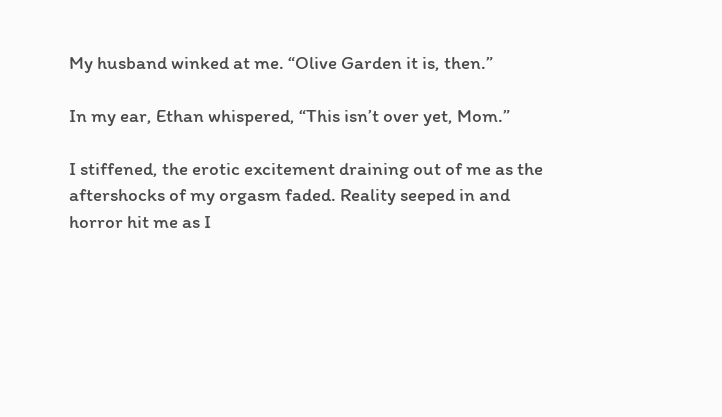My husband winked at me. “Olive Garden it is, then.”

In my ear, Ethan whispered, “This isn’t over yet, Mom.”

I stiffened, the erotic excitement draining out of me as the aftershocks of my orgasm faded. Reality seeped in and horror hit me as I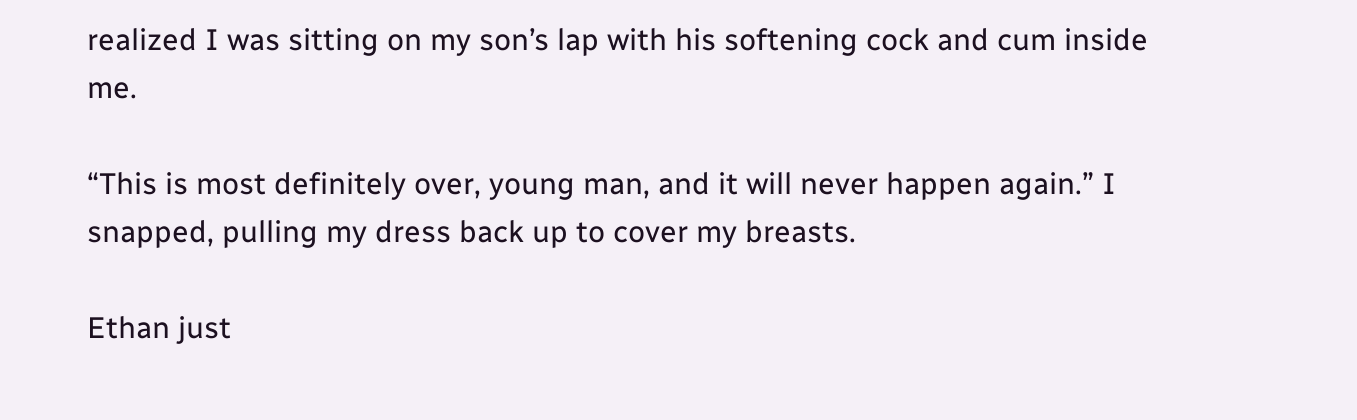realized I was sitting on my son’s lap with his softening cock and cum inside me.

“This is most definitely over, young man, and it will never happen again.” I snapped, pulling my dress back up to cover my breasts.

Ethan just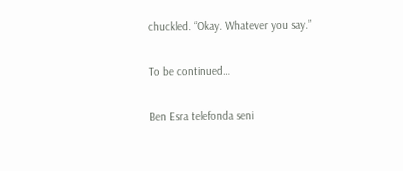chuckled. “Okay. Whatever you say.”

To be continued…

Ben Esra telefonda seni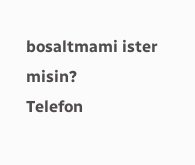bosaltmami ister misin?
Telefon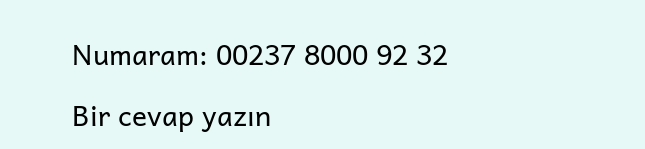Numaram: 00237 8000 92 32

Bir cevap yazın